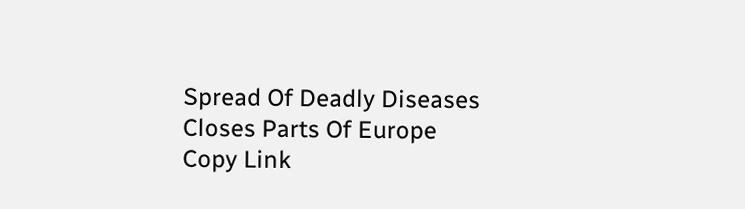Spread Of Deadly Diseases Closes Parts Of Europe
Copy Link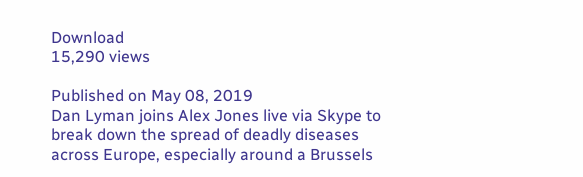Download
15‚290 views

Published on May 08, 2019
Dan Lyman joins Alex Jones live via Skype to break down the spread of deadly diseases across Europe, especially around a Brussels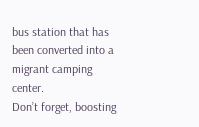bus station that has been converted into a migrant camping center.
Don’t forget, boosting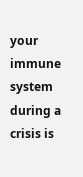your immune system during a crisis is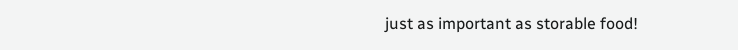just as important as storable food!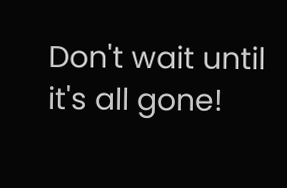Don't wait until it's all gone!